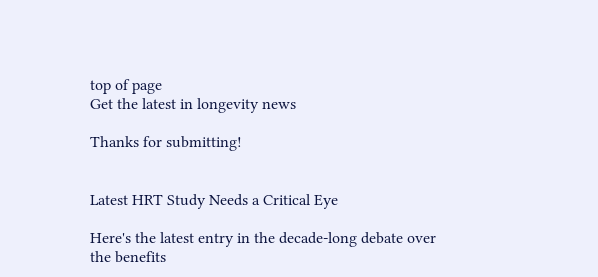top of page
Get the latest in longevity news

Thanks for submitting!


Latest HRT Study Needs a Critical Eye

Here's the latest entry in the decade-long debate over the benefits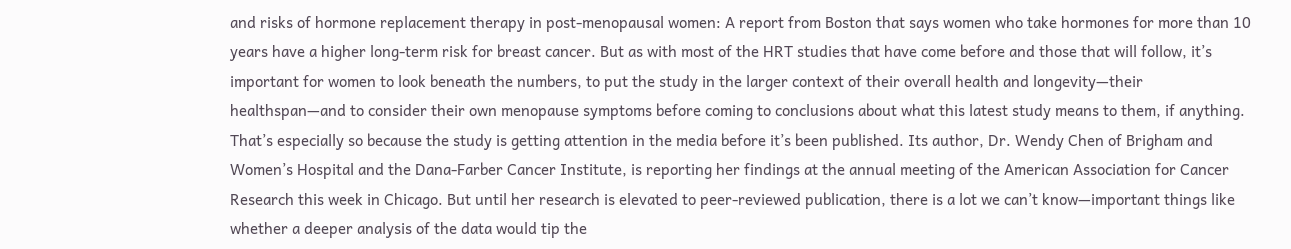and risks of hormone replacement therapy in post-menopausal women: A report from Boston that says women who take hormones for more than 10 years have a higher long-term risk for breast cancer. But as with most of the HRT studies that have come before and those that will follow, it’s important for women to look beneath the numbers, to put the study in the larger context of their overall health and longevity—their healthspan—and to consider their own menopause symptoms before coming to conclusions about what this latest study means to them, if anything. That’s especially so because the study is getting attention in the media before it’s been published. Its author, Dr. Wendy Chen of Brigham and Women’s Hospital and the Dana-Farber Cancer Institute, is reporting her findings at the annual meeting of the American Association for Cancer Research this week in Chicago. But until her research is elevated to peer-reviewed publication, there is a lot we can’t know—important things like whether a deeper analysis of the data would tip the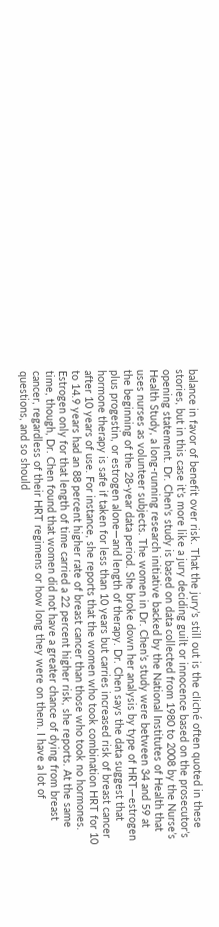balance in favor of benefit over risk. That the jury’s still out is the cliché often quoted in these stories, but in this case it’s more like a jury deciding guilt or innocence based on the prosecutor’s opening statement. Dr. Chen's study is based on data collected from 1980 to 2008 by the Nurse’s Health Study, a long-running research initiative backed by the National Institutes of Health that uses nurses as volunteer subjects. The women in Dr. Chen’s study were between 34 and 59 at the beginning of the 28-year data period. She broke down her analysis by type of HRT—estrogen plus progestin, or estrogen alone—and length of therapy. Dr. Chen says the data suggest that hormone therapy is safe if taken for less than 10 years but carries increased risk of breast cancer after 10 years of use. For instance, she reports that the women who took combination HRT for 10 to 14.9 years had an 88 percent higher rate of breast cancer than those who took no hormones. Estrogen only for that length of time carried a 22 percent higher risk, she reports. At the same time, though, Dr. Chen found that women did not have a greater chance of dying from breast cancer, regardless of their HRT regimens or how long they were on them. I have a lot of questions, and so should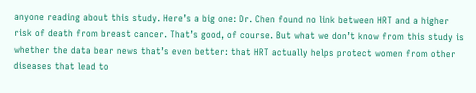anyone reading about this study. Here’s a big one: Dr. Chen found no link between HRT and a higher risk of death from breast cancer. That’s good, of course. But what we don’t know from this study is whether the data bear news that’s even better: that HRT actually helps protect women from other diseases that lead to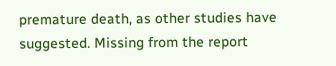premature death, as other studies have suggested. Missing from the report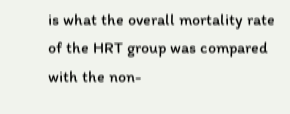is what the overall mortality rate of the HRT group was compared with the non-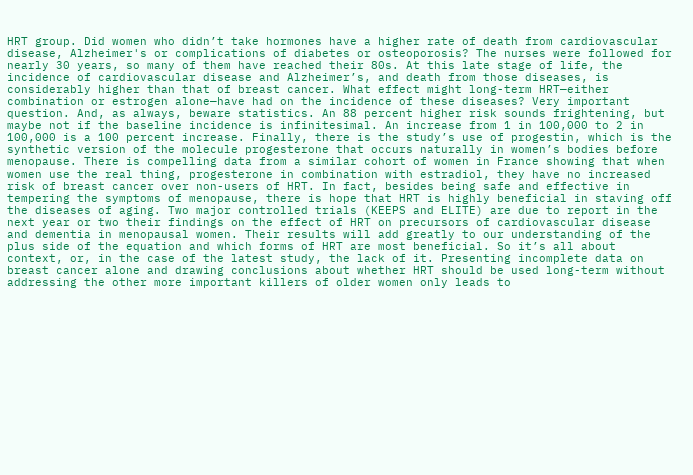HRT group. Did women who didn’t take hormones have a higher rate of death from cardiovascular disease, Alzheimer's or complications of diabetes or osteoporosis? The nurses were followed for nearly 30 years, so many of them have reached their 80s. At this late stage of life, the incidence of cardiovascular disease and Alzheimer’s, and death from those diseases, is considerably higher than that of breast cancer. What effect might long-term HRT—either combination or estrogen alone—have had on the incidence of these diseases? Very important question. And, as always, beware statistics. An 88 percent higher risk sounds frightening, but maybe not if the baseline incidence is infinitesimal. An increase from 1 in 100,000 to 2 in 100,000 is a 100 percent increase. Finally, there is the study’s use of progestin, which is the synthetic version of the molecule progesterone that occurs naturally in women’s bodies before menopause. There is compelling data from a similar cohort of women in France showing that when women use the real thing, progesterone in combination with estradiol, they have no increased risk of breast cancer over non-users of HRT. In fact, besides being safe and effective in tempering the symptoms of menopause, there is hope that HRT is highly beneficial in staving off the diseases of aging. Two major controlled trials (KEEPS and ELITE) are due to report in the next year or two their findings on the effect of HRT on precursors of cardiovascular disease and dementia in menopausal women. Their results will add greatly to our understanding of the plus side of the equation and which forms of HRT are most beneficial. So it’s all about context, or, in the case of the latest study, the lack of it. Presenting incomplete data on breast cancer alone and drawing conclusions about whether HRT should be used long-term without addressing the other more important killers of older women only leads to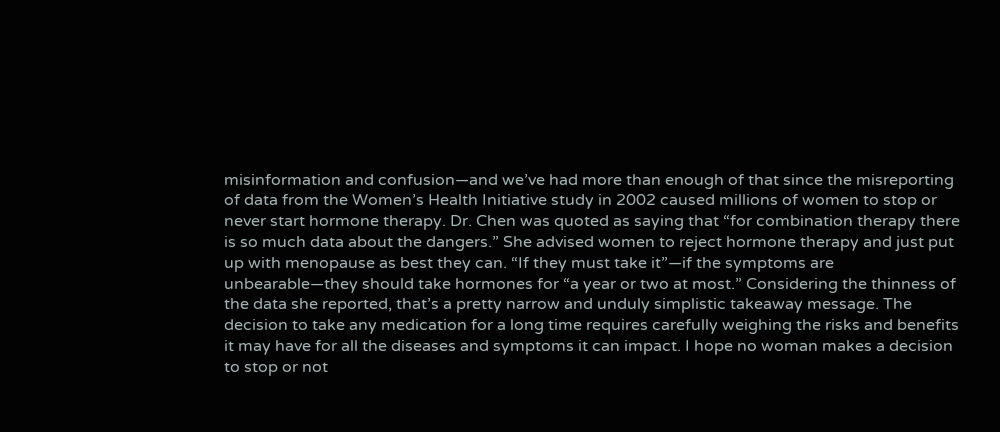misinformation and confusion—and we’ve had more than enough of that since the misreporting of data from the Women’s Health Initiative study in 2002 caused millions of women to stop or never start hormone therapy. Dr. Chen was quoted as saying that “for combination therapy there is so much data about the dangers.” She advised women to reject hormone therapy and just put up with menopause as best they can. “If they must take it”—if the symptoms are unbearable—they should take hormones for “a year or two at most.” Considering the thinness of the data she reported, that’s a pretty narrow and unduly simplistic takeaway message. The decision to take any medication for a long time requires carefully weighing the risks and benefits it may have for all the diseases and symptoms it can impact. I hope no woman makes a decision to stop or not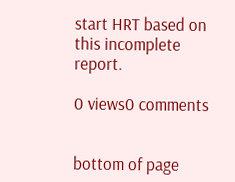start HRT based on this incomplete report.

0 views0 comments


bottom of page